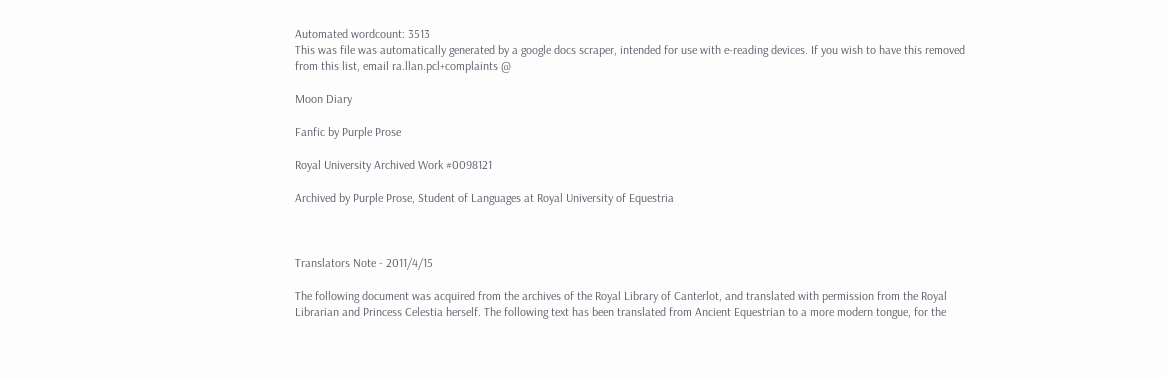Automated wordcount: 3513
This was file was automatically generated by a google docs scraper, intended for use with e-reading devices. If you wish to have this removed from this list, email ra.llan.pcl+complaints @

Moon Diary

Fanfic by Purple Prose

Royal University Archived Work #0098121

Archived by Purple Prose, Student of Languages at Royal University of Equestria



Translators Note - 2011/4/15

The following document was acquired from the archives of the Royal Library of Canterlot, and translated with permission from the Royal Librarian and Princess Celestia herself. The following text has been translated from Ancient Equestrian to a more modern tongue, for the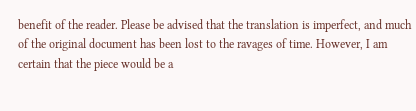benefit of the reader. Please be advised that the translation is imperfect, and much of the original document has been lost to the ravages of time. However, I am certain that the piece would be a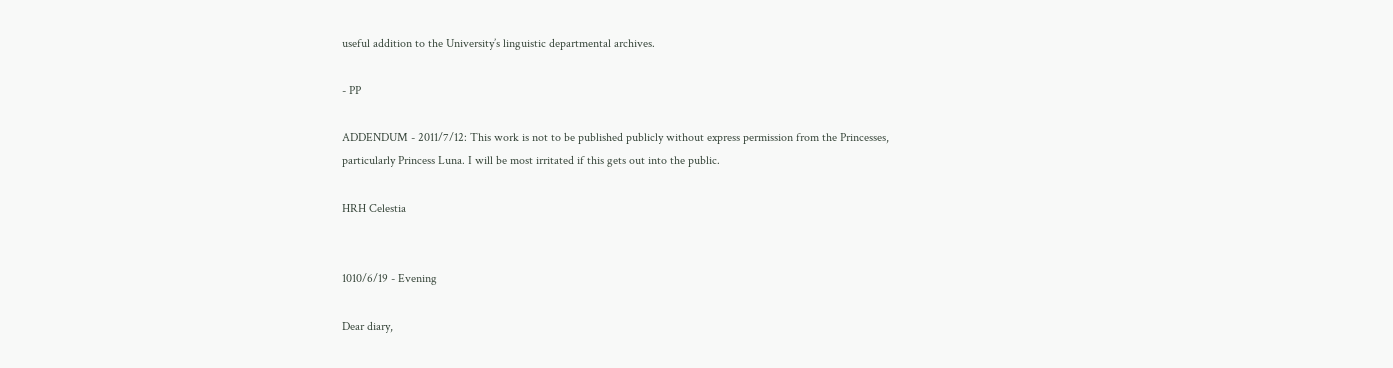useful addition to the University’s linguistic departmental archives.

- PP

ADDENDUM - 2011/7/12: This work is not to be published publicly without express permission from the Princesses, particularly Princess Luna. I will be most irritated if this gets out into the public.

HRH Celestia


1010/6/19 - Evening

Dear diary,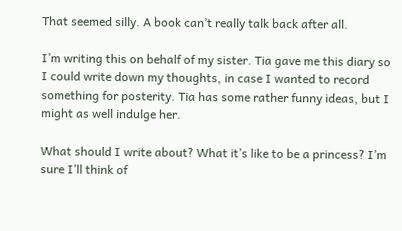That seemed silly. A book can’t really talk back after all.

I’m writing this on behalf of my sister. Tia gave me this diary so I could write down my thoughts, in case I wanted to record something for posterity. Tia has some rather funny ideas, but I might as well indulge her.

What should I write about? What it’s like to be a princess? I’m sure I’ll think of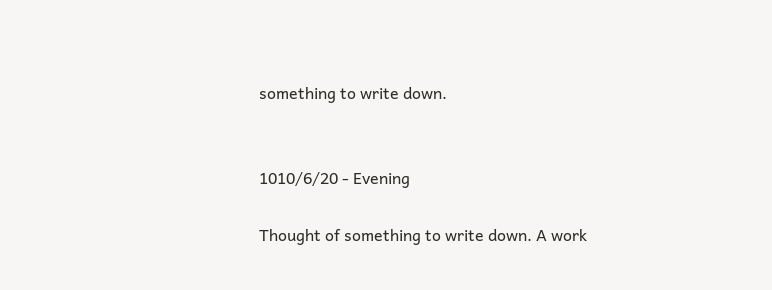something to write down.


1010/6/20 - Evening

Thought of something to write down. A work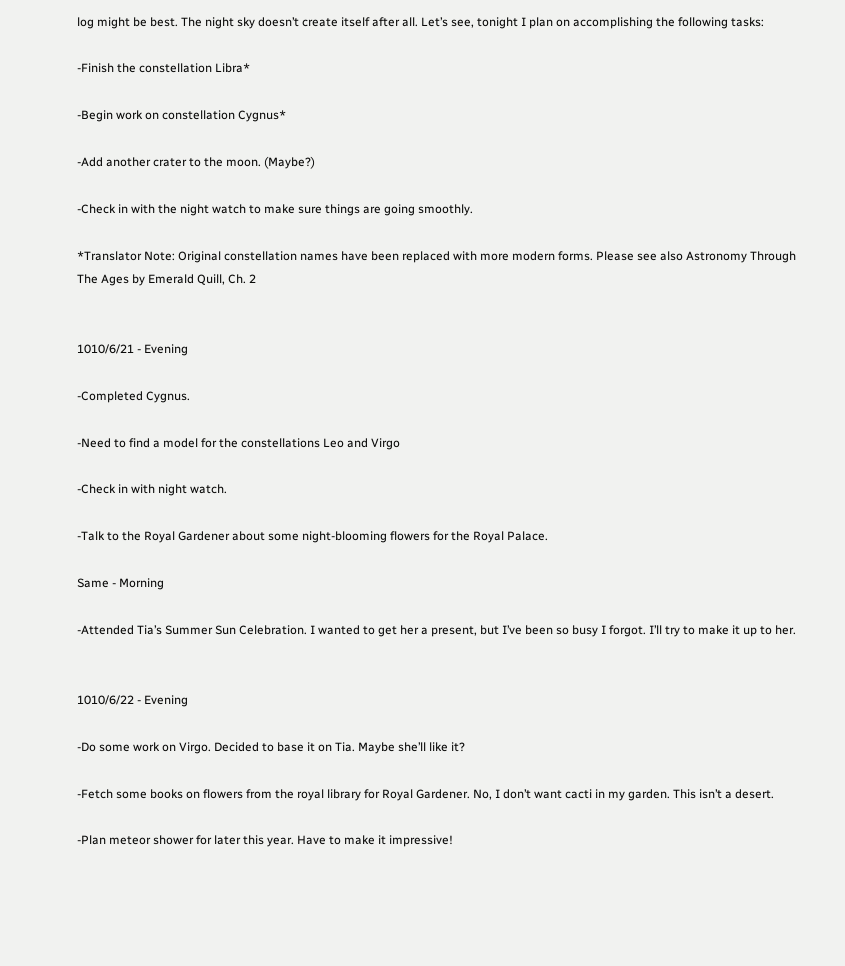log might be best. The night sky doesn’t create itself after all. Let’s see, tonight I plan on accomplishing the following tasks:

-Finish the constellation Libra*

-Begin work on constellation Cygnus*

-Add another crater to the moon. (Maybe?)

-Check in with the night watch to make sure things are going smoothly.

*Translator Note: Original constellation names have been replaced with more modern forms. Please see also Astronomy Through The Ages by Emerald Quill, Ch. 2


1010/6/21 - Evening

-Completed Cygnus.

-Need to find a model for the constellations Leo and Virgo

-Check in with night watch.

-Talk to the Royal Gardener about some night-blooming flowers for the Royal Palace.

Same - Morning

-Attended Tia’s Summer Sun Celebration. I wanted to get her a present, but I’ve been so busy I forgot. I’ll try to make it up to her.


1010/6/22 - Evening

-Do some work on Virgo. Decided to base it on Tia. Maybe she’ll like it?

-Fetch some books on flowers from the royal library for Royal Gardener. No, I don’t want cacti in my garden. This isn’t a desert.

-Plan meteor shower for later this year. Have to make it impressive!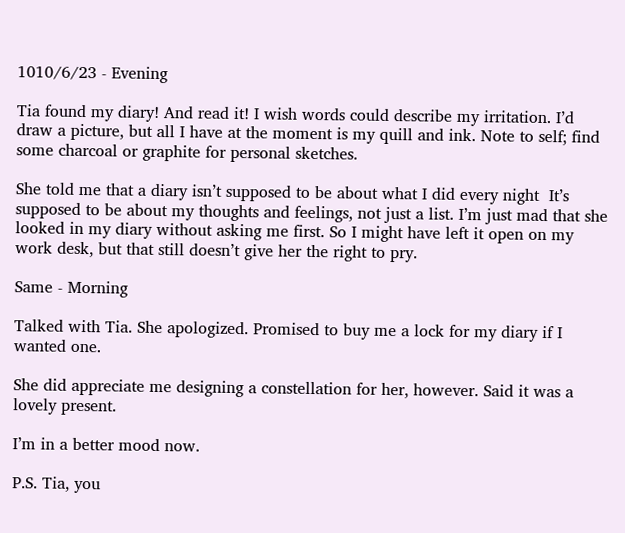1010/6/23 - Evening

Tia found my diary! And read it! I wish words could describe my irritation. I’d draw a picture, but all I have at the moment is my quill and ink. Note to self; find some charcoal or graphite for personal sketches.

She told me that a diary isn’t supposed to be about what I did every night  It’s supposed to be about my thoughts and feelings, not just a list. I’m just mad that she looked in my diary without asking me first. So I might have left it open on my work desk, but that still doesn’t give her the right to pry.

Same - Morning

Talked with Tia. She apologized. Promised to buy me a lock for my diary if I wanted one.

She did appreciate me designing a constellation for her, however. Said it was a lovely present.

I’m in a better mood now.

P.S. Tia, you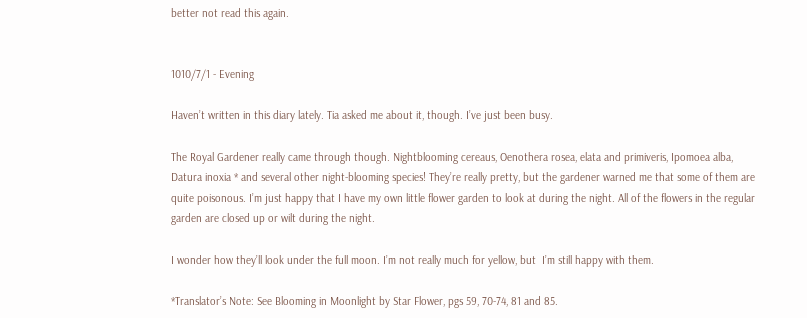better not read this again.


1010/7/1 - Evening

Haven’t written in this diary lately. Tia asked me about it, though. I’ve just been busy.

The Royal Gardener really came through though. Nightblooming cereaus, Oenothera rosea, elata and primiveris, Ipomoea alba, Datura inoxia * and several other night-blooming species! They’re really pretty, but the gardener warned me that some of them are quite poisonous. I’m just happy that I have my own little flower garden to look at during the night. All of the flowers in the regular garden are closed up or wilt during the night.

I wonder how they’ll look under the full moon. I’m not really much for yellow, but  I’m still happy with them.

*Translator’s Note: See Blooming in Moonlight by Star Flower, pgs 59, 70-74, 81 and 85.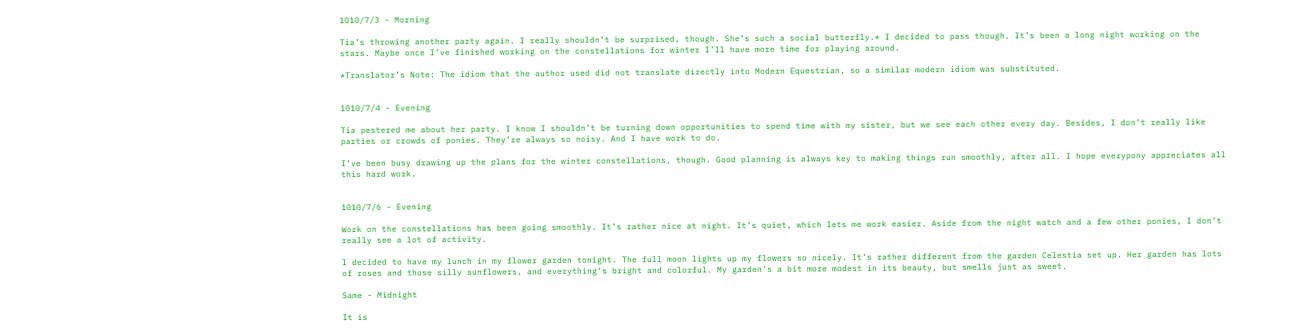1010/7/3 - Morning

Tia’s throwing another party again. I really shouldn’t be surprised, though. She’s such a social butterfly.* I decided to pass though. It’s been a long night working on the stars. Maybe once I’ve finished working on the constellations for winter I’ll have more time for playing around.

*Translator’s Note: The idiom that the author used did not translate directly into Modern Equestrian, so a similar modern idiom was substituted.


1010/7/4 - Evening

Tia pestered me about her party. I know I shouldn’t be turning down opportunities to spend time with my sister, but we see each other every day. Besides, I don’t really like parties or crowds of ponies. They’re always so noisy. And I have work to do.

I’ve been busy drawing up the plans for the winter constellations, though. Good planning is always key to making things run smoothly, after all. I hope everypony appreciates all this hard work.


1010/7/6 - Evening

Work on the constellations has been going smoothly. It’s rather nice at night. It’s quiet, which lets me work easier. Aside from the night watch and a few other ponies, I don’t really see a lot of activity.

I decided to have my lunch in my flower garden tonight. The full moon lights up my flowers so nicely. It’s rather different from the garden Celestia set up. Her garden has lots of roses and those silly sunflowers, and everything‘s bright and colorful. My garden’s a bit more modest in its beauty, but smells just as sweet.

Same - Midnight

It is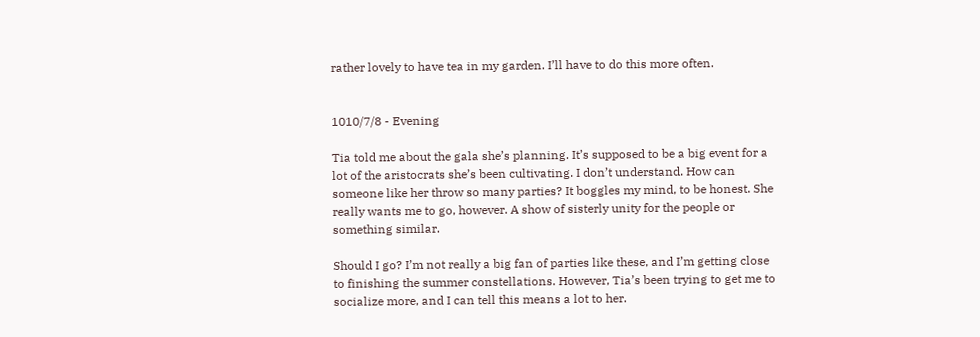rather lovely to have tea in my garden. I’ll have to do this more often.


1010/7/8 - Evening

Tia told me about the gala she’s planning. It’s supposed to be a big event for a lot of the aristocrats she’s been cultivating. I don’t understand. How can someone like her throw so many parties? It boggles my mind, to be honest. She really wants me to go, however. A show of sisterly unity for the people or something similar.

Should I go? I’m not really a big fan of parties like these, and I’m getting close to finishing the summer constellations. However, Tia’s been trying to get me to socialize more, and I can tell this means a lot to her.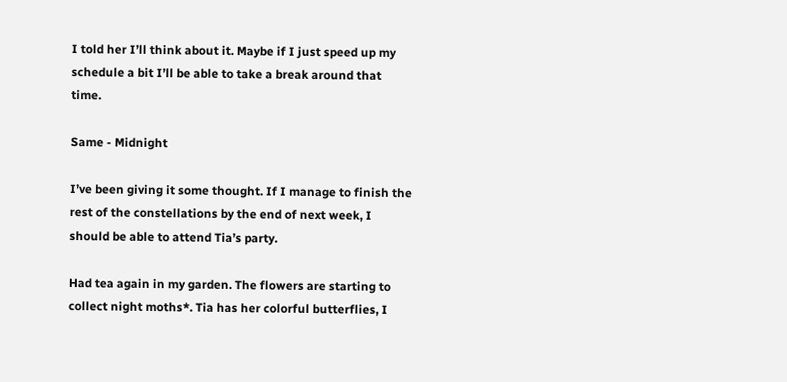I told her I’ll think about it. Maybe if I just speed up my schedule a bit I’ll be able to take a break around that time.

Same - Midnight

I’ve been giving it some thought. If I manage to finish the rest of the constellations by the end of next week, I should be able to attend Tia’s party.

Had tea again in my garden. The flowers are starting to collect night moths*. Tia has her colorful butterflies, I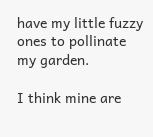have my little fuzzy ones to pollinate my garden.

I think mine are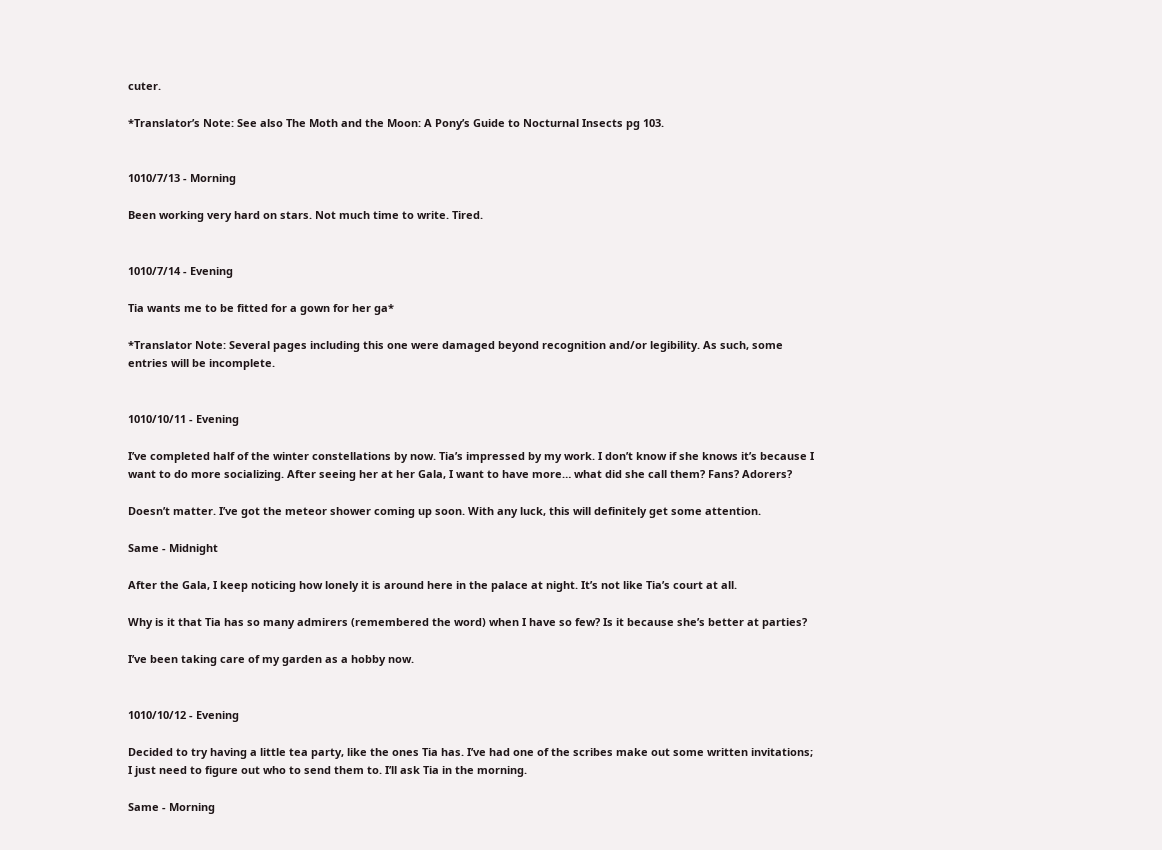cuter.

*Translator’s Note: See also The Moth and the Moon: A Pony’s Guide to Nocturnal Insects pg 103.


1010/7/13 - Morning

Been working very hard on stars. Not much time to write. Tired.


1010/7/14 - Evening

Tia wants me to be fitted for a gown for her ga*

*Translator Note: Several pages including this one were damaged beyond recognition and/or legibility. As such, some entries will be incomplete.


1010/10/11 - Evening

I’ve completed half of the winter constellations by now. Tia’s impressed by my work. I don’t know if she knows it’s because I want to do more socializing. After seeing her at her Gala, I want to have more… what did she call them? Fans? Adorers?

Doesn’t matter. I’ve got the meteor shower coming up soon. With any luck, this will definitely get some attention.

Same - Midnight

After the Gala, I keep noticing how lonely it is around here in the palace at night. It’s not like Tia’s court at all.

Why is it that Tia has so many admirers (remembered the word) when I have so few? Is it because she’s better at parties?

I’ve been taking care of my garden as a hobby now.


1010/10/12 - Evening

Decided to try having a little tea party, like the ones Tia has. I’ve had one of the scribes make out some written invitations; I just need to figure out who to send them to. I’ll ask Tia in the morning.

Same - Morning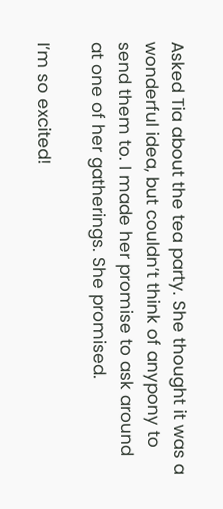Asked Tia about the tea party. She thought it was a wonderful idea, but couldn’t think of anypony to send them to. I made her promise to ask around at one of her gatherings. She promised.

I’m so excited!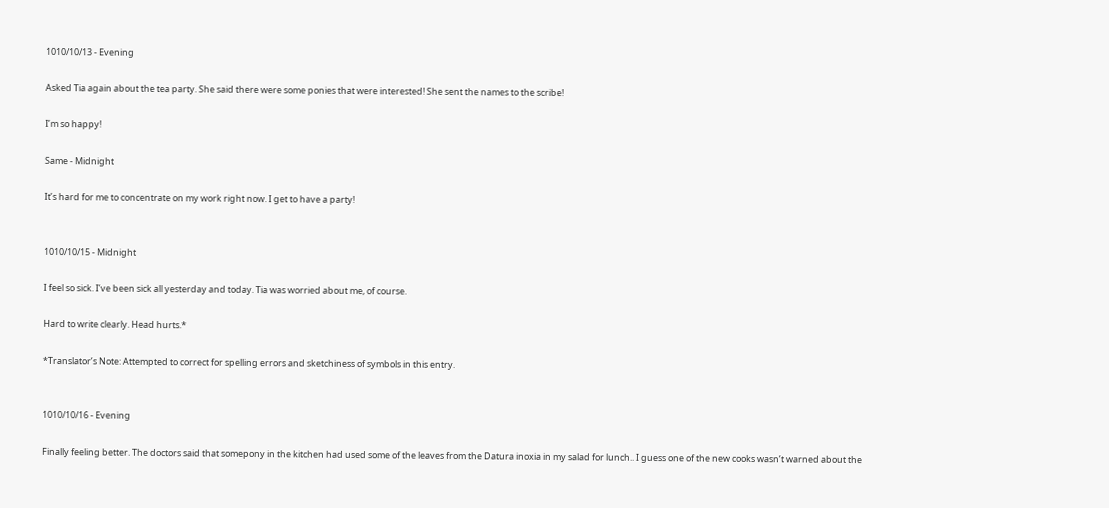1010/10/13 - Evening

Asked Tia again about the tea party. She said there were some ponies that were interested! She sent the names to the scribe!

I’m so happy!

Same - Midnight

It’s hard for me to concentrate on my work right now. I get to have a party!


1010/10/15 - Midnight

I feel so sick. I’ve been sick all yesterday and today. Tia was worried about me, of course.

Hard to write clearly. Head hurts.*

*Translator’s Note: Attempted to correct for spelling errors and sketchiness of symbols in this entry.


1010/10/16 - Evening

Finally feeling better. The doctors said that somepony in the kitchen had used some of the leaves from the Datura inoxia in my salad for lunch.. I guess one of the new cooks wasn’t warned about the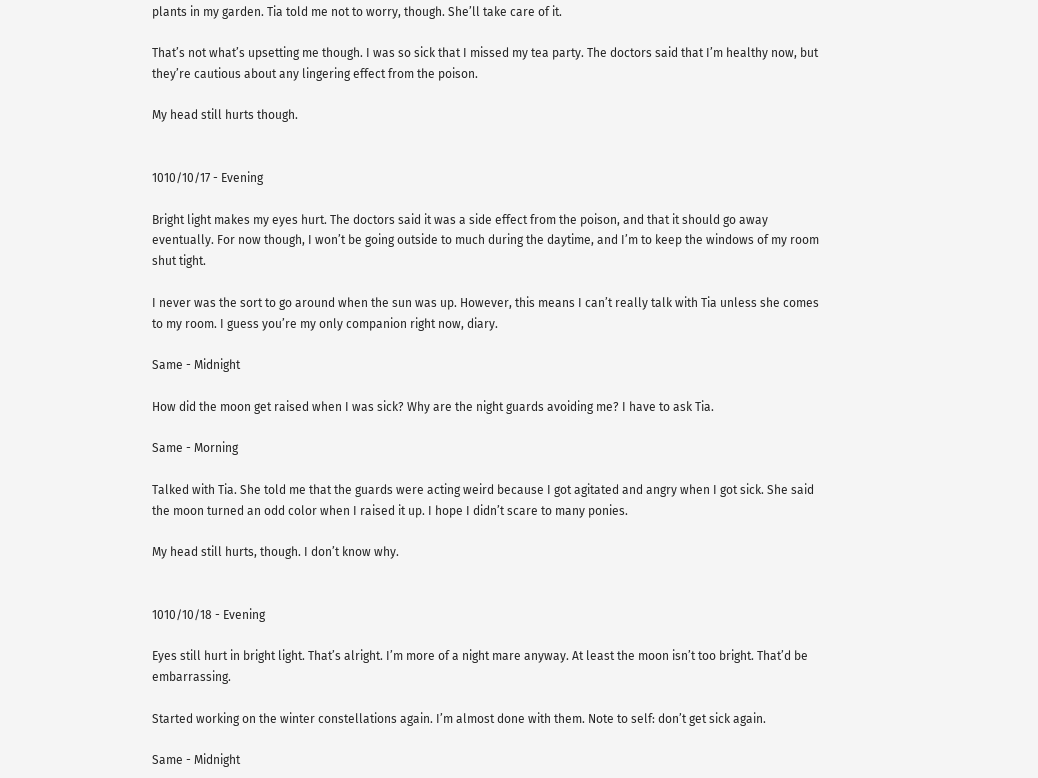plants in my garden. Tia told me not to worry, though. She’ll take care of it.

That’s not what’s upsetting me though. I was so sick that I missed my tea party. The doctors said that I’m healthy now, but they’re cautious about any lingering effect from the poison.

My head still hurts though.


1010/10/17 - Evening

Bright light makes my eyes hurt. The doctors said it was a side effect from the poison, and that it should go away eventually. For now though, I won’t be going outside to much during the daytime, and I’m to keep the windows of my room shut tight.

I never was the sort to go around when the sun was up. However, this means I can’t really talk with Tia unless she comes to my room. I guess you’re my only companion right now, diary.

Same - Midnight

How did the moon get raised when I was sick? Why are the night guards avoiding me? I have to ask Tia.

Same - Morning

Talked with Tia. She told me that the guards were acting weird because I got agitated and angry when I got sick. She said the moon turned an odd color when I raised it up. I hope I didn’t scare to many ponies.

My head still hurts, though. I don’t know why.


1010/10/18 - Evening

Eyes still hurt in bright light. That’s alright. I’m more of a night mare anyway. At least the moon isn’t too bright. That’d be embarrassing.

Started working on the winter constellations again. I’m almost done with them. Note to self: don’t get sick again.

Same - Midnight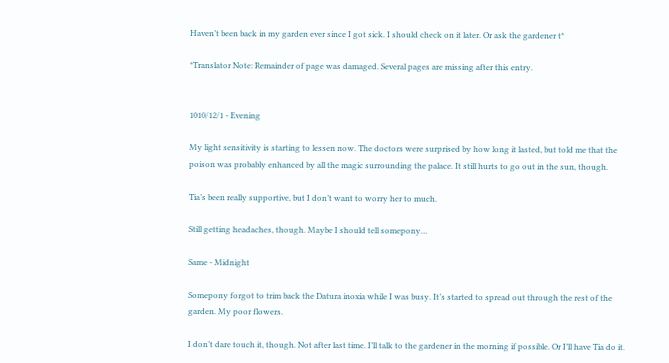Haven’t been back in my garden ever since I got sick. I should check on it later. Or ask the gardener t*

*Translator Note: Remainder of page was damaged. Several pages are missing after this entry.


1010/12/1 - Evening

My light sensitivity is starting to lessen now. The doctors were surprised by how long it lasted, but told me that the poison was probably enhanced by all the magic surrounding the palace. It still hurts to go out in the sun, though.

Tia’s been really supportive, but I don’t want to worry her to much.

Still getting headaches, though. Maybe I should tell somepony…

Same - Midnight

Somepony forgot to trim back the Datura inoxia while I was busy. It’s started to spread out through the rest of the garden. My poor flowers.

I don’t dare touch it, though. Not after last time. I’ll talk to the gardener in the morning if possible. Or I’ll have Tia do it.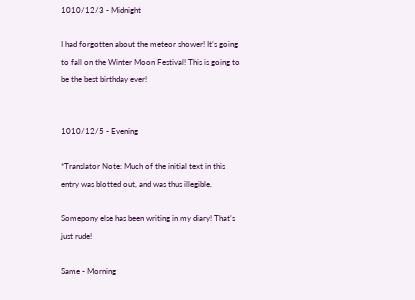1010/12/3 - Midnight

I had forgotten about the meteor shower! It’s going to fall on the Winter Moon Festival! This is going to be the best birthday ever!


1010/12/5 - Evening

*Translator Note: Much of the initial text in this entry was blotted out, and was thus illegible.

Somepony else has been writing in my diary! That’s just rude!

Same - Morning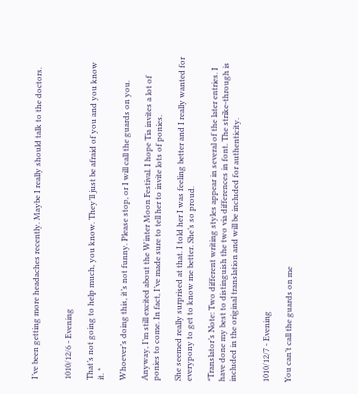I’ve been getting more headaches recently. Maybe I really should talk to the doctors.


1010/12/6 - Evening

That’s not going to help much, you know. They’ll just be afraid of you and you know it. *

Whoever’s doing this, it’s not funny. Please stop, or I will call the guards on you.

Anyway, I’m still excited about the Winter Moon Festival. I hope Tia invites a lot of ponies to come. In fact, I’ve made sure to tell her to invite lots of ponies.

She seemed really surprised at that. I told her I was feeling better and I really wanted for everypony to get to know me better. She’s so proud.

*Translator’s Note: Two different writing styles appear in several of the later entries. I have done my best to distinguish the two via differences in font. The strike-through is included in the original translation and will be included for authenticity.


1010/12/7 - Evening

You can’t call the guards on me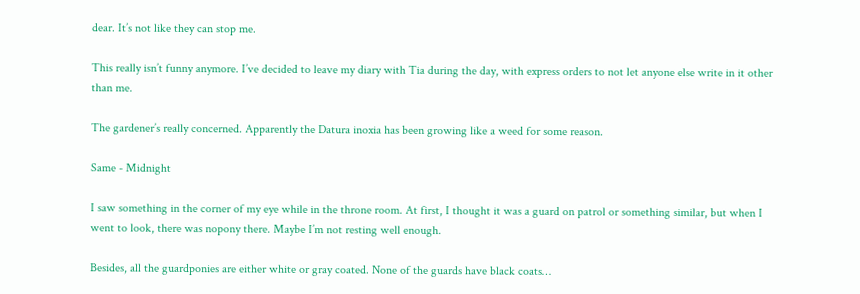dear. It’s not like they can stop me.

This really isn’t funny anymore. I’ve decided to leave my diary with Tia during the day, with express orders to not let anyone else write in it other than me.

The gardener’s really concerned. Apparently the Datura inoxia has been growing like a weed for some reason.

Same - Midnight

I saw something in the corner of my eye while in the throne room. At first, I thought it was a guard on patrol or something similar, but when I went to look, there was nopony there. Maybe I’m not resting well enough.

Besides, all the guardponies are either white or gray coated. None of the guards have black coats…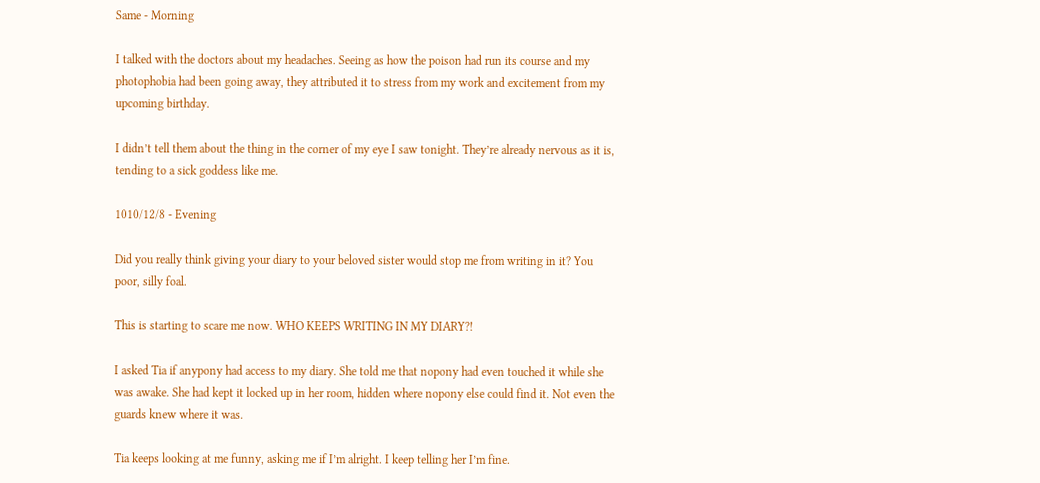Same - Morning

I talked with the doctors about my headaches. Seeing as how the poison had run its course and my photophobia had been going away, they attributed it to stress from my work and excitement from my upcoming birthday.

I didn’t tell them about the thing in the corner of my eye I saw tonight. They’re already nervous as it is, tending to a sick goddess like me.

1010/12/8 - Evening

Did you really think giving your diary to your beloved sister would stop me from writing in it? You poor, silly foal.

This is starting to scare me now. WHO KEEPS WRITING IN MY DIARY?!

I asked Tia if anypony had access to my diary. She told me that nopony had even touched it while she was awake. She had kept it locked up in her room, hidden where nopony else could find it. Not even the guards knew where it was.

Tia keeps looking at me funny, asking me if I’m alright. I keep telling her I’m fine.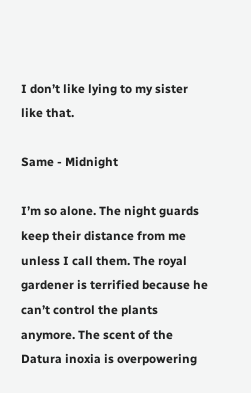I don’t like lying to my sister like that.

Same - Midnight

I’m so alone. The night guards keep their distance from me unless I call them. The royal gardener is terrified because he can’t control the plants anymore. The scent of the Datura inoxia is overpowering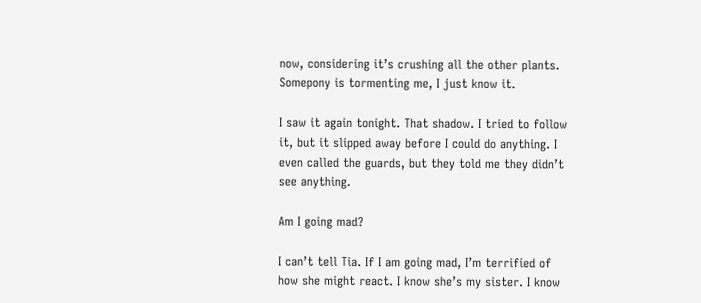now, considering it’s crushing all the other plants. Somepony is tormenting me, I just know it.

I saw it again tonight. That shadow. I tried to follow it, but it slipped away before I could do anything. I even called the guards, but they told me they didn’t see anything.

Am I going mad?

I can’t tell Tia. If I am going mad, I’m terrified of how she might react. I know she’s my sister. I know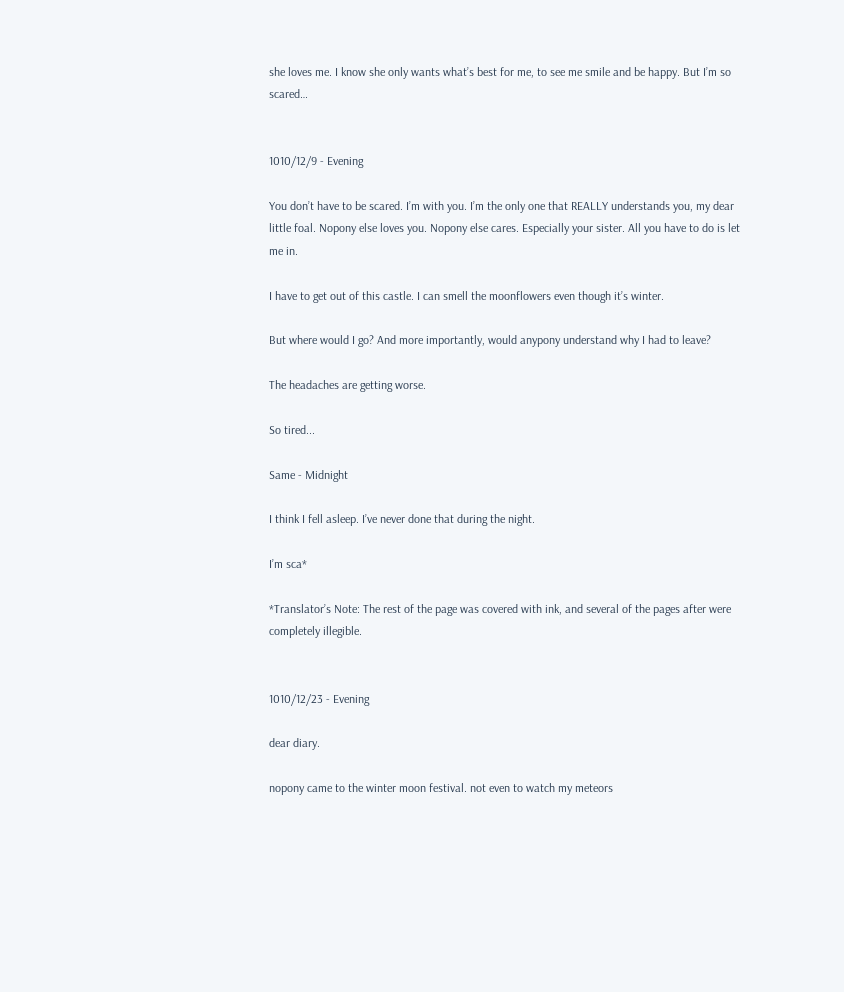she loves me. I know she only wants what’s best for me, to see me smile and be happy. But I’m so scared…


1010/12/9 - Evening

You don’t have to be scared. I’m with you. I’m the only one that REALLY understands you, my dear little foal. Nopony else loves you. Nopony else cares. Especially your sister. All you have to do is let me in.

I have to get out of this castle. I can smell the moonflowers even though it’s winter.

But where would I go? And more importantly, would anypony understand why I had to leave?

The headaches are getting worse.

So tired...

Same - Midnight

I think I fell asleep. I’ve never done that during the night.

I’m sca*

*Translator’s Note: The rest of the page was covered with ink, and several of the pages after were completely illegible.


1010/12/23 - Evening

dear diary.

nopony came to the winter moon festival. not even to watch my meteors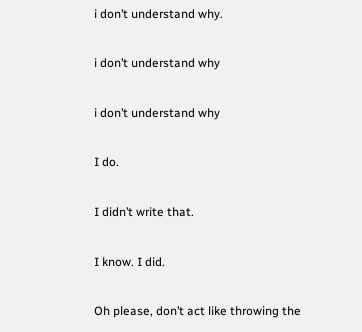i don’t understand why.

i don’t understand why

i don’t understand why

I do.

I didn’t write that.

I know. I did.

Oh please, don’t act like throwing the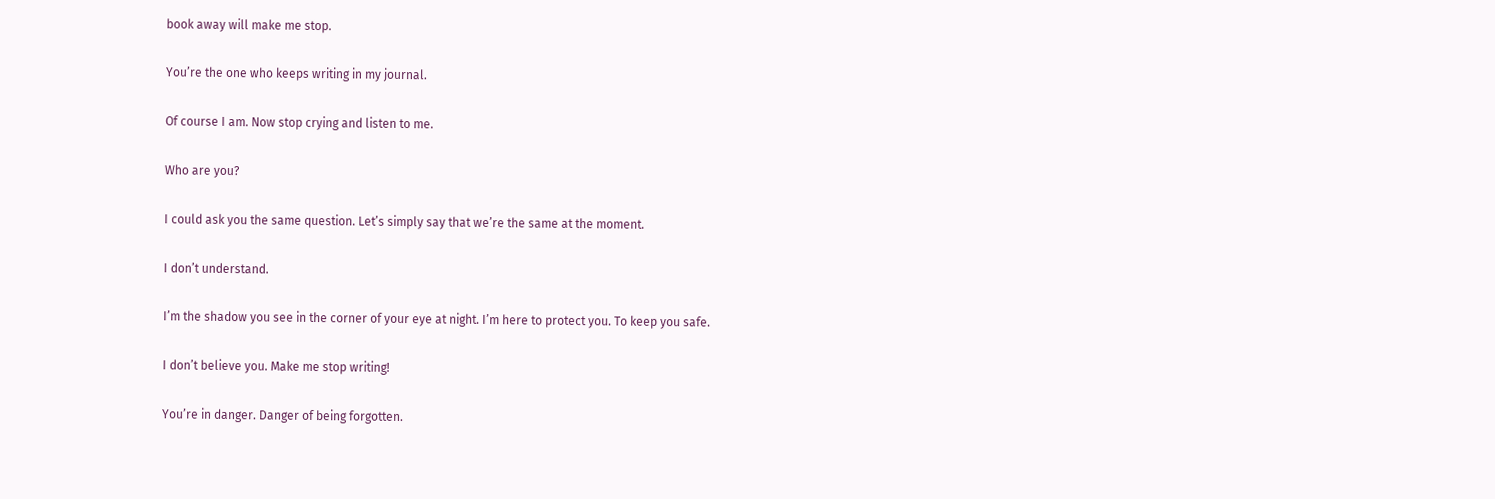book away will make me stop.

You’re the one who keeps writing in my journal.

Of course I am. Now stop crying and listen to me.

Who are you?

I could ask you the same question. Let’s simply say that we’re the same at the moment.

I don’t understand.

I’m the shadow you see in the corner of your eye at night. I’m here to protect you. To keep you safe.

I don’t believe you. Make me stop writing!

You’re in danger. Danger of being forgotten.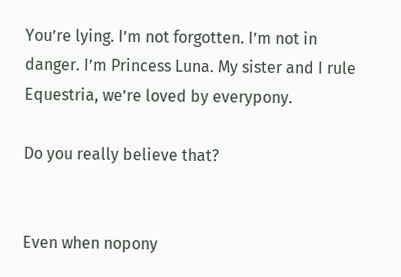You’re lying. I’m not forgotten. I’m not in danger. I’m Princess Luna. My sister and I rule Equestria, we’re loved by everypony.

Do you really believe that?


Even when nopony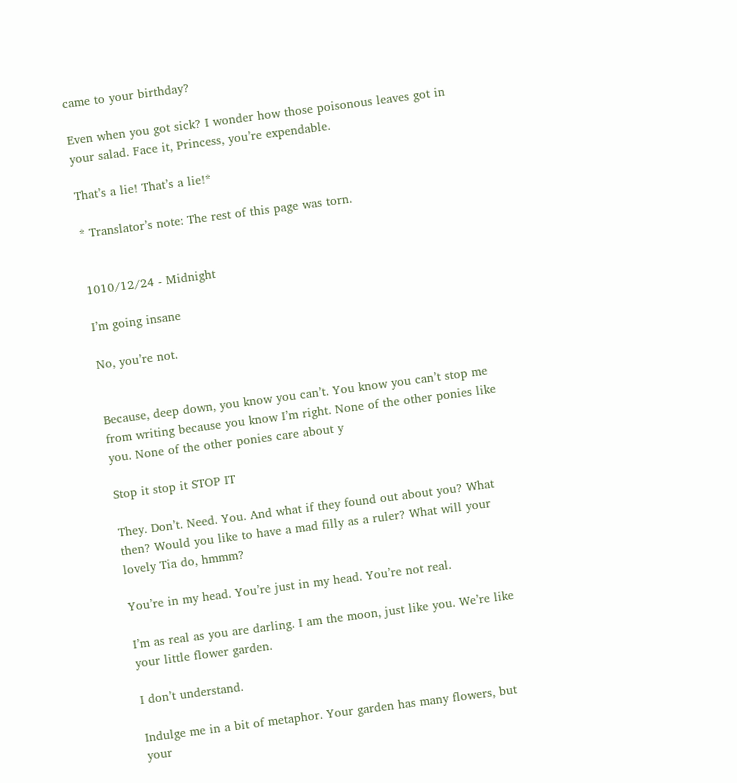came to your birthday?

Even when you got sick? I wonder how those poisonous leaves got in your salad. Face it, Princess, you’re expendable.

That’s a lie! That’s a lie!*

* Translator’s note: The rest of this page was torn.


1010/12/24 - Midnight

I’m going insane

No, you’re not.


Because, deep down, you know you can’t. You know you can’t stop me from writing because you know I’m right. None of the other ponies like you. None of the other ponies care about y

Stop it stop it STOP IT

They. Don’t. Need. You. And what if they found out about you? What then? Would you like to have a mad filly as a ruler? What will your lovely Tia do, hmmm?

You’re in my head. You’re just in my head. You’re not real.

I’m as real as you are darling. I am the moon, just like you. We’re like your little flower garden.

I don’t understand.

Indulge me in a bit of metaphor. Your garden has many flowers, but your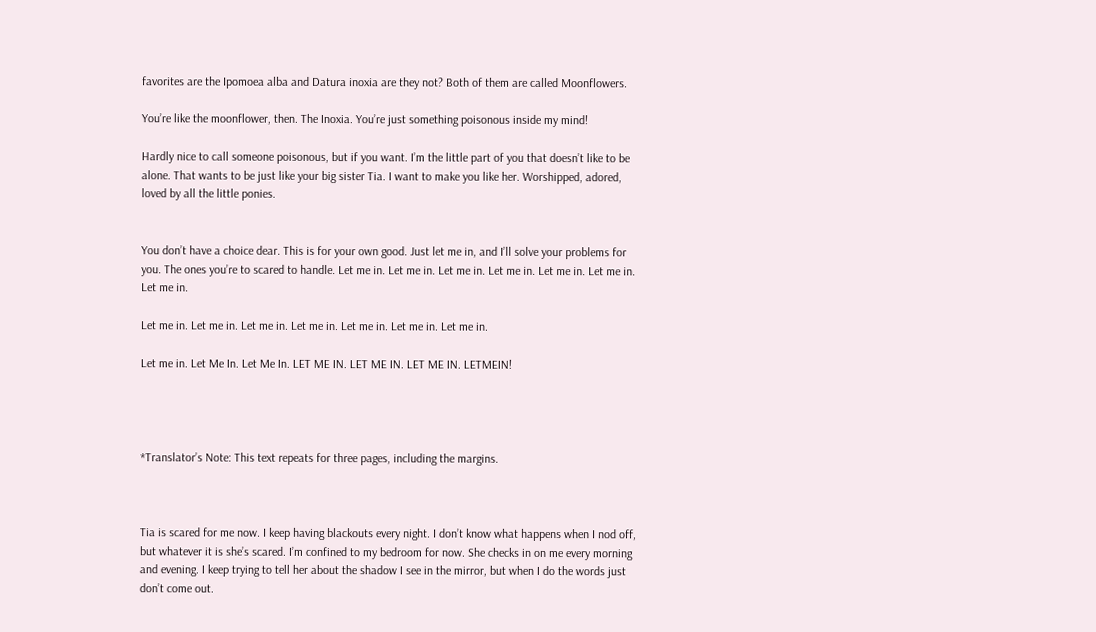favorites are the Ipomoea alba and Datura inoxia are they not? Both of them are called Moonflowers.

You’re like the moonflower, then. The Inoxia. You’re just something poisonous inside my mind!

Hardly nice to call someone poisonous, but if you want. I’m the little part of you that doesn’t like to be alone. That wants to be just like your big sister Tia. I want to make you like her. Worshipped, adored, loved by all the little ponies.


You don’t have a choice dear. This is for your own good. Just let me in, and I’ll solve your problems for you. The ones you’re to scared to handle. Let me in. Let me in. Let me in. Let me in. Let me in. Let me in. Let me in.

Let me in. Let me in. Let me in. Let me in. Let me in. Let me in. Let me in.

Let me in. Let Me In. Let Me In. LET ME IN. LET ME IN. LET ME IN. LETMEIN!




*Translator’s Note: This text repeats for three pages, including the margins.



Tia is scared for me now. I keep having blackouts every night. I don’t know what happens when I nod off, but whatever it is she’s scared. I’m confined to my bedroom for now. She checks in on me every morning and evening. I keep trying to tell her about the shadow I see in the mirror, but when I do the words just don’t come out.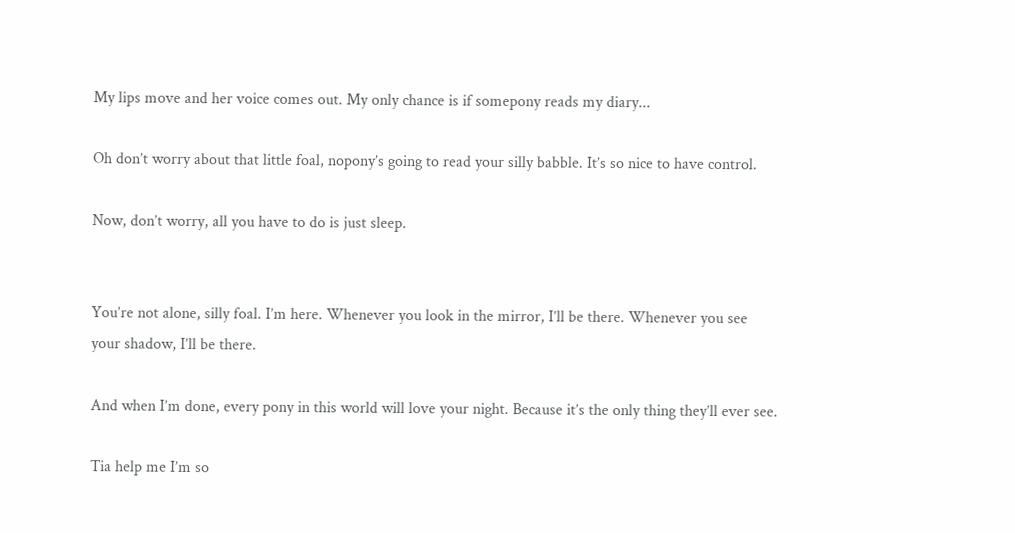My lips move and her voice comes out. My only chance is if somepony reads my diary...

Oh don’t worry about that little foal, nopony’s going to read your silly babble. It’s so nice to have control.

Now, don’t worry, all you have to do is just sleep.


You’re not alone, silly foal. I’m here. Whenever you look in the mirror, I’ll be there. Whenever you see your shadow, I’ll be there.

And when I’m done, every pony in this world will love your night. Because it’s the only thing they’ll ever see.

Tia help me I’m so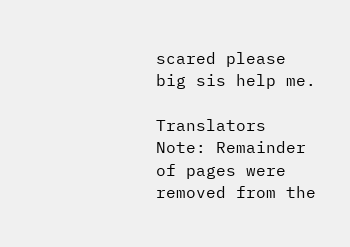scared please big sis help me.

Translators Note: Remainder of pages were removed from the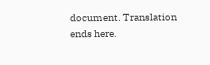document. Translation ends here.